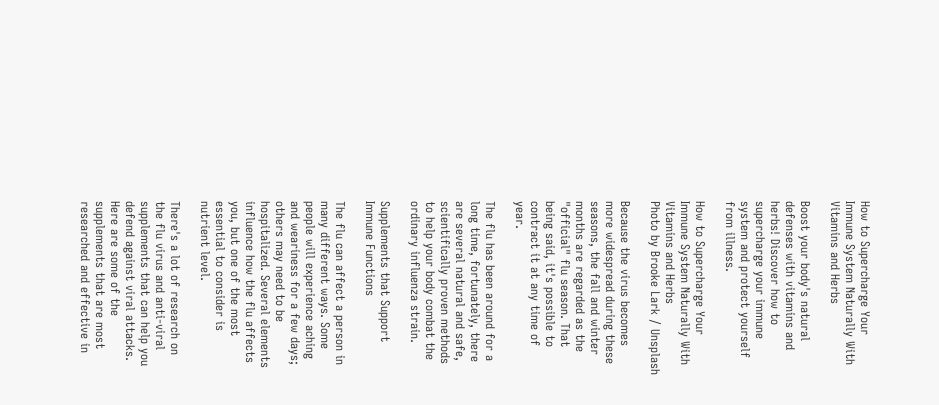How to Supercharge Your Immune System Naturally With Vitamins and Herbs

Boost your body's natural defenses with vitamins and herbs! Discover how to supercharge your immune system and protect yourself from illness.

How to Supercharge Your Immune System Naturally With Vitamins and Herbs
Photo by Brooke Lark / Unsplash

Because the virus becomes more widespread during these seasons, the fall and winter months are regarded as the "official" flu season. That being said, it's possible to contract it at any time of year.

The flu has been around for a long time, fortunately, there are several natural and safe, scientifically proven methods to help your body combat the ordinary influenza strain.

Supplements that Support Immune Functions

The flu can affect a person in many different ways. Some people will experience aching and weariness for a few days; others may need to be hospitalized. Several elements influence how the flu affects you, but one of the most essential to consider is nutrient level.

There's a lot of research on the flu virus and anti-viral supplements that can help you defend against viral attacks. Here are some of the supplements that are most researched and effective in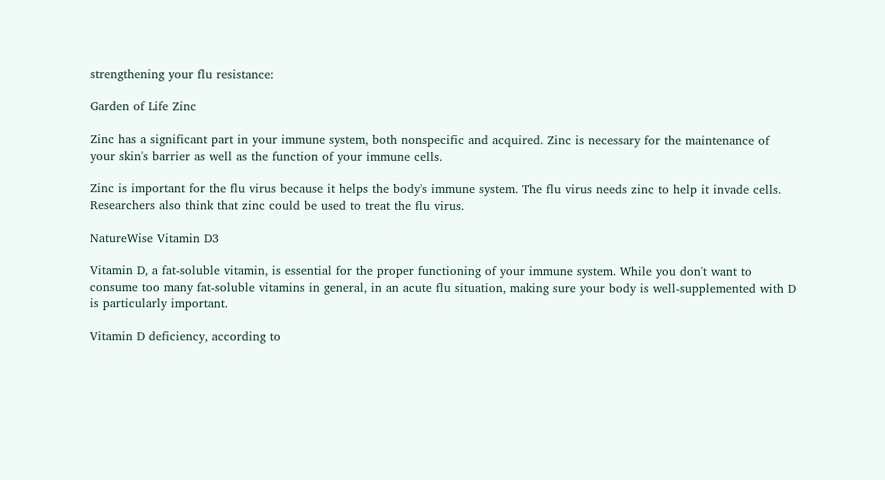strengthening your flu resistance:

Garden of Life Zinc

Zinc has a significant part in your immune system, both nonspecific and acquired. Zinc is necessary for the maintenance of your skin's barrier as well as the function of your immune cells.

Zinc is important for the flu virus because it helps the body's immune system. The flu virus needs zinc to help it invade cells. Researchers also think that zinc could be used to treat the flu virus.

NatureWise Vitamin D3

Vitamin D, a fat-soluble vitamin, is essential for the proper functioning of your immune system. While you don't want to consume too many fat-soluble vitamins in general, in an acute flu situation, making sure your body is well-supplemented with D is particularly important.

Vitamin D deficiency, according to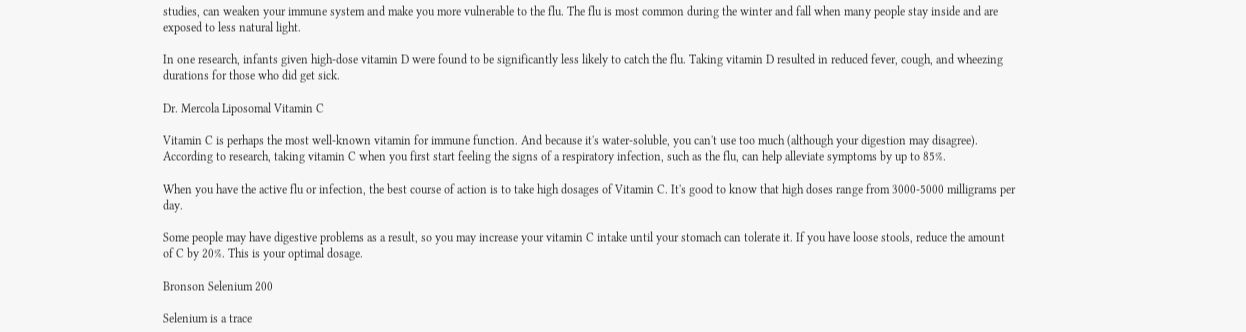studies, can weaken your immune system and make you more vulnerable to the flu. The flu is most common during the winter and fall when many people stay inside and are exposed to less natural light.

In one research, infants given high-dose vitamin D were found to be significantly less likely to catch the flu. Taking vitamin D resulted in reduced fever, cough, and wheezing durations for those who did get sick.

Dr. Mercola Liposomal Vitamin C

Vitamin C is perhaps the most well-known vitamin for immune function. And because it's water-soluble, you can't use too much (although your digestion may disagree). According to research, taking vitamin C when you first start feeling the signs of a respiratory infection, such as the flu, can help alleviate symptoms by up to 85%.

When you have the active flu or infection, the best course of action is to take high dosages of Vitamin C. It's good to know that high doses range from 3000-5000 milligrams per day.

Some people may have digestive problems as a result, so you may increase your vitamin C intake until your stomach can tolerate it. If you have loose stools, reduce the amount of C by 20%. This is your optimal dosage.

Bronson Selenium 200

Selenium is a trace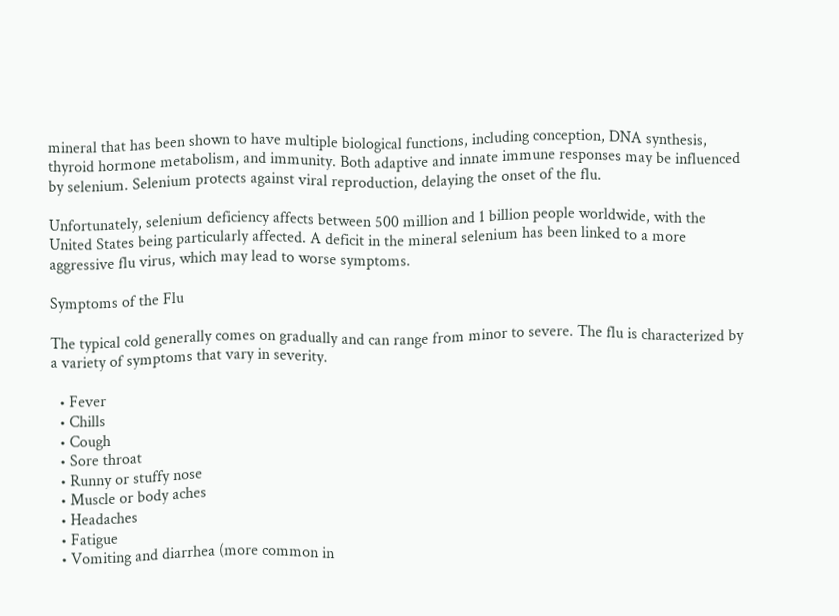mineral that has been shown to have multiple biological functions, including conception, DNA synthesis, thyroid hormone metabolism, and immunity. Both adaptive and innate immune responses may be influenced by selenium. Selenium protects against viral reproduction, delaying the onset of the flu.

Unfortunately, selenium deficiency affects between 500 million and 1 billion people worldwide, with the United States being particularly affected. A deficit in the mineral selenium has been linked to a more aggressive flu virus, which may lead to worse symptoms.

Symptoms of the Flu

The typical cold generally comes on gradually and can range from minor to severe. The flu is characterized by a variety of symptoms that vary in severity.

  • Fever
  • Chills
  • Cough
  • Sore throat
  • Runny or stuffy nose
  • Muscle or body aches
  • Headaches
  • Fatigue
  • Vomiting and diarrhea (more common in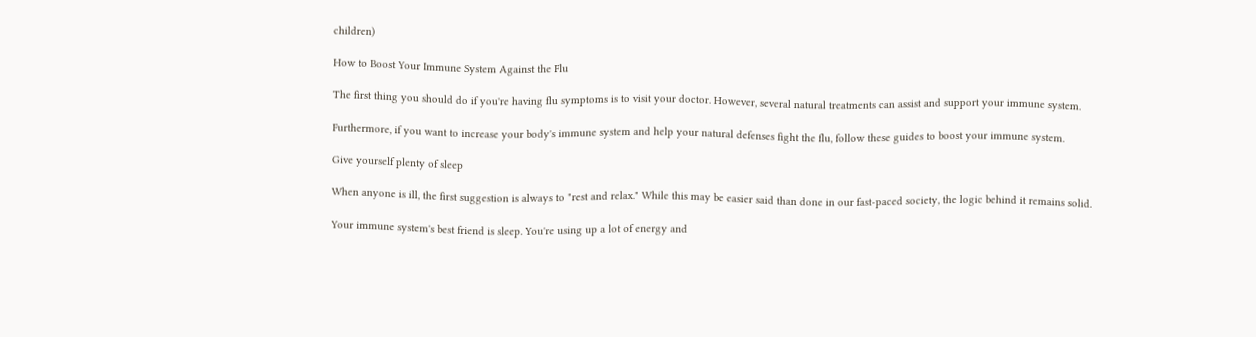children)

How to Boost Your Immune System Against the Flu

The first thing you should do if you're having flu symptoms is to visit your doctor. However, several natural treatments can assist and support your immune system.

Furthermore, if you want to increase your body's immune system and help your natural defenses fight the flu, follow these guides to boost your immune system.

Give yourself plenty of sleep

When anyone is ill, the first suggestion is always to "rest and relax." While this may be easier said than done in our fast-paced society, the logic behind it remains solid.

Your immune system's best friend is sleep. You're using up a lot of energy and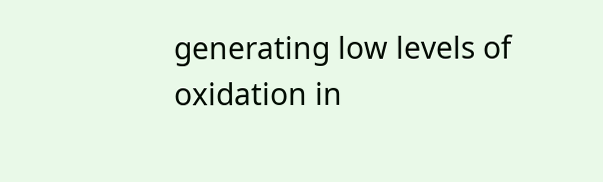generating low levels of oxidation in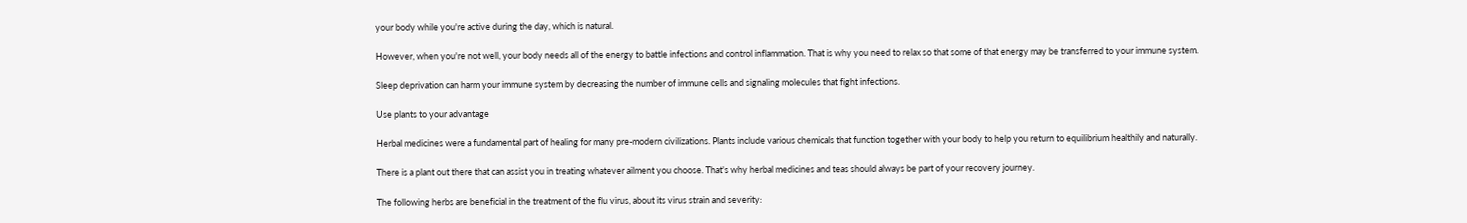your body while you're active during the day, which is natural.

However, when you're not well, your body needs all of the energy to battle infections and control inflammation. That is why you need to relax so that some of that energy may be transferred to your immune system.

Sleep deprivation can harm your immune system by decreasing the number of immune cells and signaling molecules that fight infections.

Use plants to your advantage

Herbal medicines were a fundamental part of healing for many pre-modern civilizations. Plants include various chemicals that function together with your body to help you return to equilibrium healthily and naturally.

There is a plant out there that can assist you in treating whatever ailment you choose. That's why herbal medicines and teas should always be part of your recovery journey.

The following herbs are beneficial in the treatment of the flu virus, about its virus strain and severity: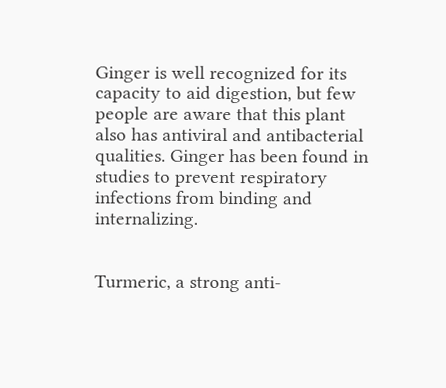Ginger is well recognized for its capacity to aid digestion, but few people are aware that this plant also has antiviral and antibacterial qualities. Ginger has been found in studies to prevent respiratory infections from binding and internalizing.


Turmeric, a strong anti-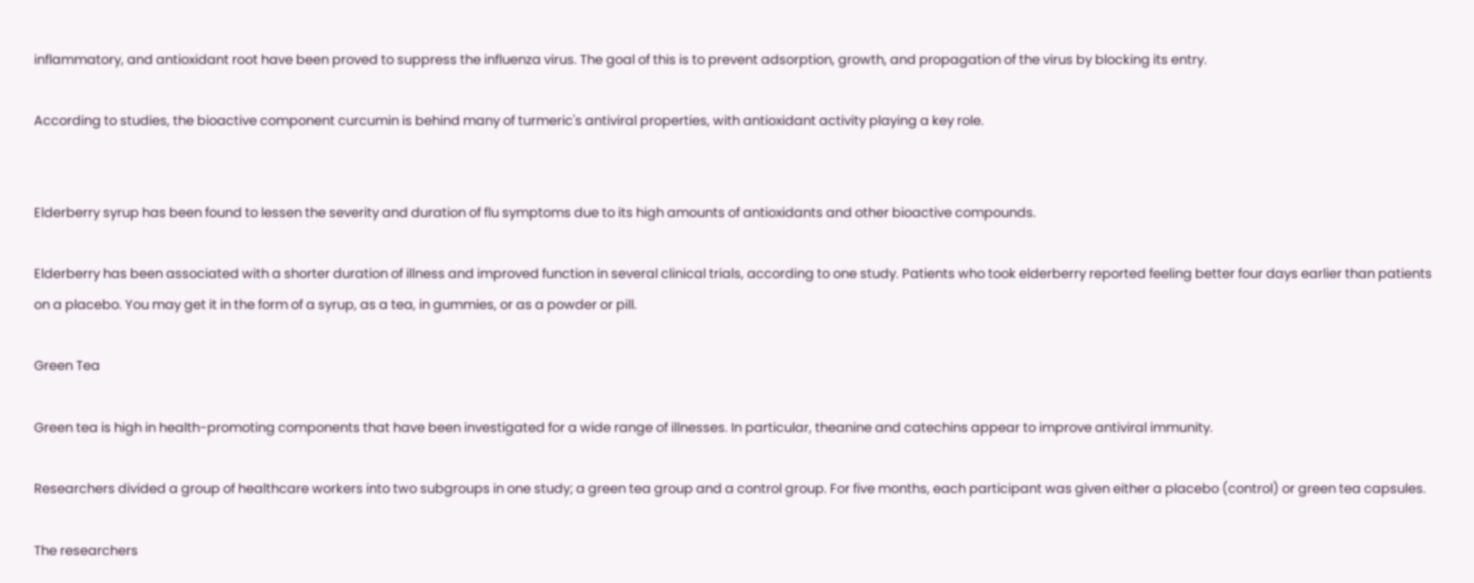inflammatory, and antioxidant root have been proved to suppress the influenza virus. The goal of this is to prevent adsorption, growth, and propagation of the virus by blocking its entry.

According to studies, the bioactive component curcumin is behind many of turmeric's antiviral properties, with antioxidant activity playing a key role.


Elderberry syrup has been found to lessen the severity and duration of flu symptoms due to its high amounts of antioxidants and other bioactive compounds.

Elderberry has been associated with a shorter duration of illness and improved function in several clinical trials, according to one study. Patients who took elderberry reported feeling better four days earlier than patients on a placebo. You may get it in the form of a syrup, as a tea, in gummies, or as a powder or pill.

Green Tea

Green tea is high in health-promoting components that have been investigated for a wide range of illnesses. In particular, theanine and catechins appear to improve antiviral immunity.

Researchers divided a group of healthcare workers into two subgroups in one study; a green tea group and a control group. For five months, each participant was given either a placebo (control) or green tea capsules.

The researchers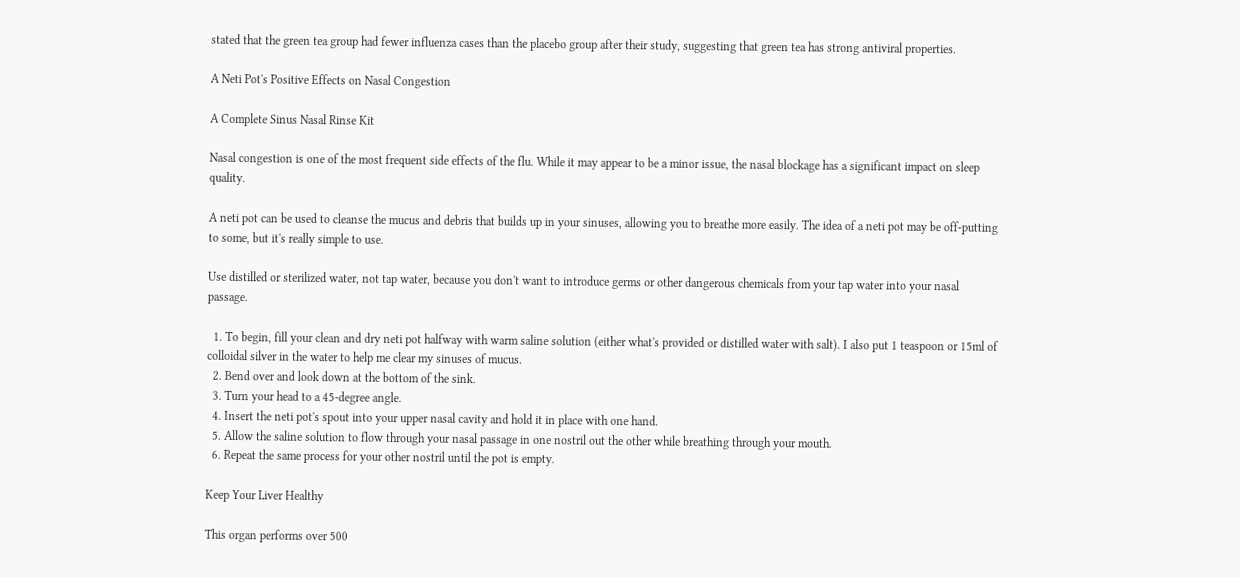stated that the green tea group had fewer influenza cases than the placebo group after their study, suggesting that green tea has strong antiviral properties.

A Neti Pot's Positive Effects on Nasal Congestion

A Complete Sinus Nasal Rinse Kit

Nasal congestion is one of the most frequent side effects of the flu. While it may appear to be a minor issue, the nasal blockage has a significant impact on sleep quality.

A neti pot can be used to cleanse the mucus and debris that builds up in your sinuses, allowing you to breathe more easily. The idea of a neti pot may be off-putting to some, but it's really simple to use.

Use distilled or sterilized water, not tap water, because you don't want to introduce germs or other dangerous chemicals from your tap water into your nasal passage.

  1. To begin, fill your clean and dry neti pot halfway with warm saline solution (either what's provided or distilled water with salt). I also put 1 teaspoon or 15ml of colloidal silver in the water to help me clear my sinuses of mucus.
  2. Bend over and look down at the bottom of the sink.
  3. Turn your head to a 45-degree angle.
  4. Insert the neti pot's spout into your upper nasal cavity and hold it in place with one hand.
  5. Allow the saline solution to flow through your nasal passage in one nostril out the other while breathing through your mouth.
  6. Repeat the same process for your other nostril until the pot is empty.

Keep Your Liver Healthy

This organ performs over 500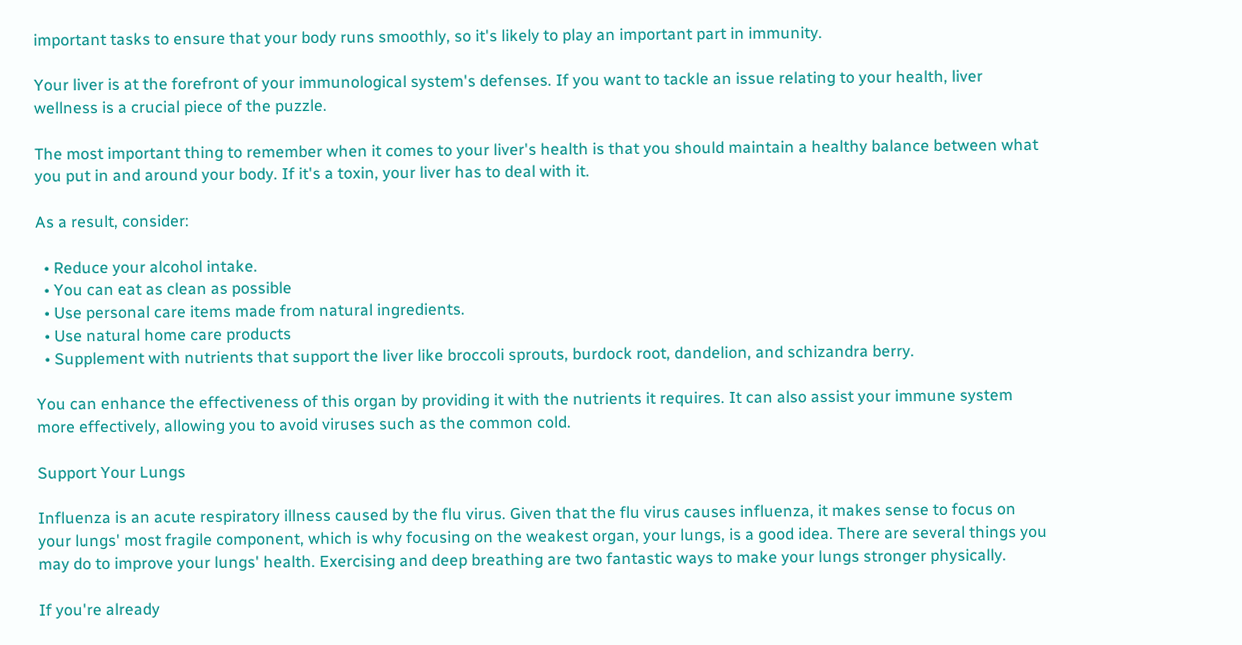important tasks to ensure that your body runs smoothly, so it's likely to play an important part in immunity.

Your liver is at the forefront of your immunological system's defenses. If you want to tackle an issue relating to your health, liver wellness is a crucial piece of the puzzle.

The most important thing to remember when it comes to your liver's health is that you should maintain a healthy balance between what you put in and around your body. If it's a toxin, your liver has to deal with it.

As a result, consider:

  • Reduce your alcohol intake.
  • You can eat as clean as possible
  • Use personal care items made from natural ingredients.
  • Use natural home care products
  • Supplement with nutrients that support the liver like broccoli sprouts, burdock root, dandelion, and schizandra berry.

You can enhance the effectiveness of this organ by providing it with the nutrients it requires. It can also assist your immune system more effectively, allowing you to avoid viruses such as the common cold.

Support Your Lungs

Influenza is an acute respiratory illness caused by the flu virus. Given that the flu virus causes influenza, it makes sense to focus on your lungs' most fragile component, which is why focusing on the weakest organ, your lungs, is a good idea. There are several things you may do to improve your lungs' health. Exercising and deep breathing are two fantastic ways to make your lungs stronger physically.

If you're already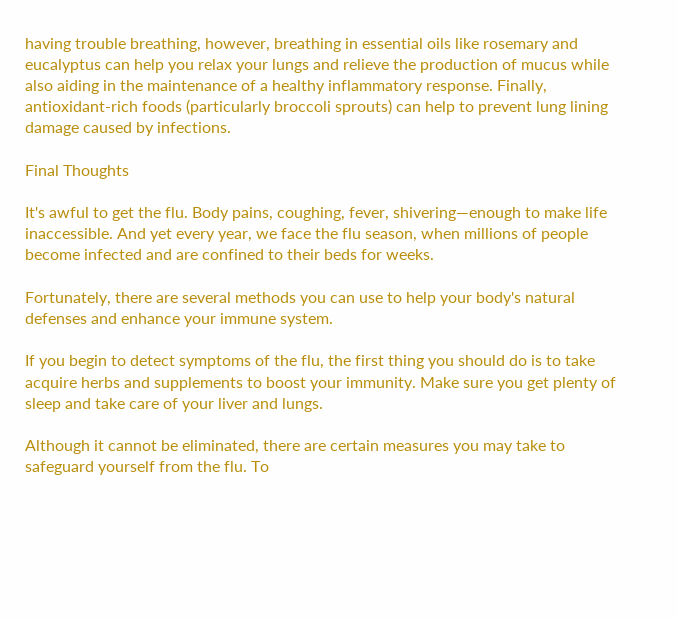having trouble breathing, however, breathing in essential oils like rosemary and eucalyptus can help you relax your lungs and relieve the production of mucus while also aiding in the maintenance of a healthy inflammatory response. Finally, antioxidant-rich foods (particularly broccoli sprouts) can help to prevent lung lining damage caused by infections.

Final Thoughts

It's awful to get the flu. Body pains, coughing, fever, shivering—enough to make life inaccessible. And yet every year, we face the flu season, when millions of people become infected and are confined to their beds for weeks.

Fortunately, there are several methods you can use to help your body's natural defenses and enhance your immune system.

If you begin to detect symptoms of the flu, the first thing you should do is to take acquire herbs and supplements to boost your immunity. Make sure you get plenty of sleep and take care of your liver and lungs.

Although it cannot be eliminated, there are certain measures you may take to safeguard yourself from the flu. To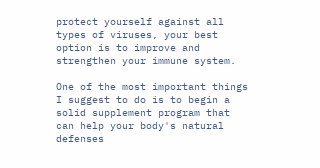protect yourself against all types of viruses, your best option is to improve and strengthen your immune system.

One of the most important things I suggest to do is to begin a solid supplement program that can help your body's natural defenses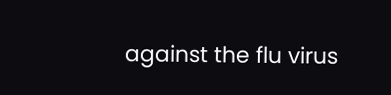against the flu virus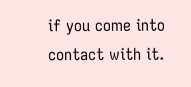if you come into contact with it.